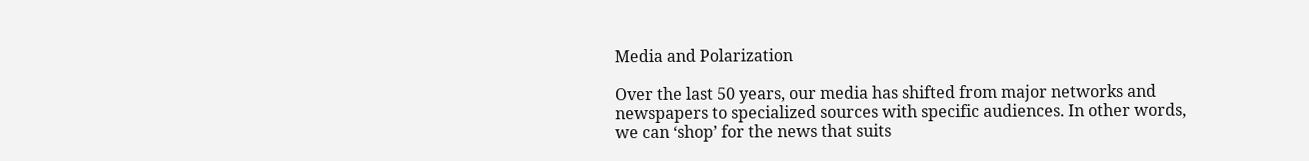Media and Polarization

Over the last 50 years, our media has shifted from major networks and newspapers to specialized sources with specific audiences. In other words, we can ‘shop’ for the news that suits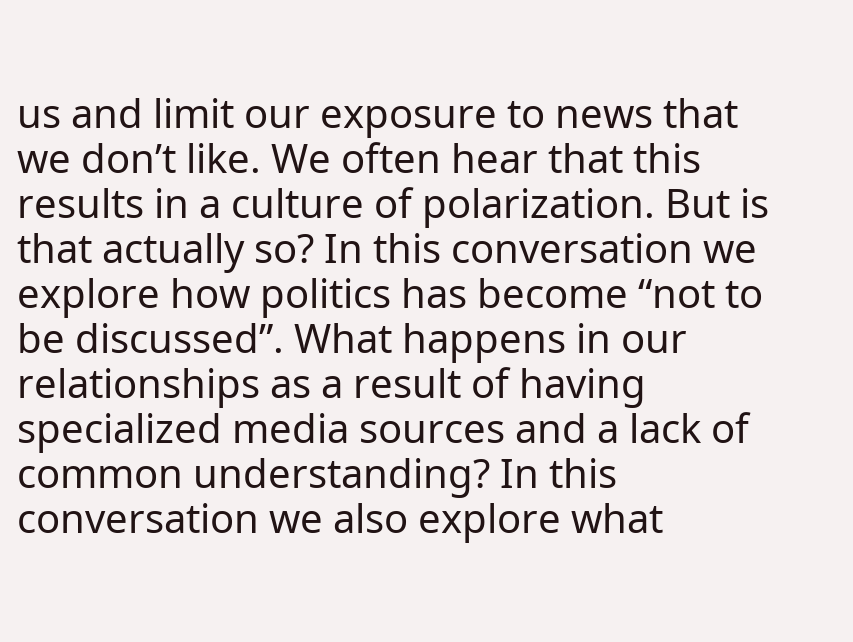us and limit our exposure to news that we don’t like. We often hear that this results in a culture of polarization. But is that actually so? In this conversation we explore how politics has become “not to be discussed”. What happens in our relationships as a result of having specialized media sources and a lack of common understanding? In this conversation we also explore what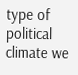type of political climate we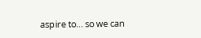aspire to… so we can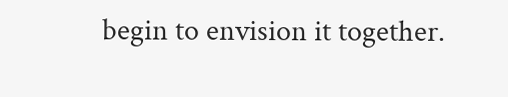begin to envision it together.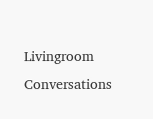Livingroom Conversations